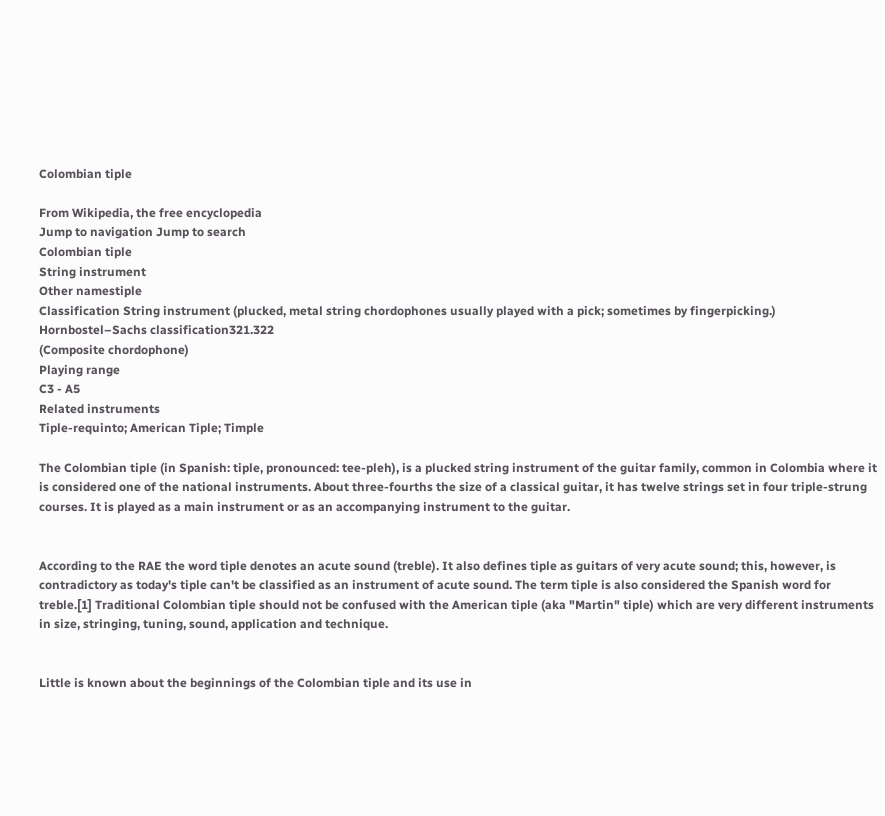Colombian tiple

From Wikipedia, the free encyclopedia
Jump to navigation Jump to search
Colombian tiple
String instrument
Other namestiple
Classification String instrument (plucked, metal string chordophones usually played with a pick; sometimes by fingerpicking.)
Hornbostel–Sachs classification321.322
(Composite chordophone)
Playing range
C3 - A5
Related instruments
Tiple-requinto; American Tiple; Timple

The Colombian tiple (in Spanish: tiple, pronounced: tee-pleh), is a plucked string instrument of the guitar family, common in Colombia where it is considered one of the national instruments. About three-fourths the size of a classical guitar, it has twelve strings set in four triple-strung courses. It is played as a main instrument or as an accompanying instrument to the guitar.


According to the RAE the word tiple denotes an acute sound (treble). It also defines tiple as guitars of very acute sound; this, however, is contradictory as today's tiple can't be classified as an instrument of acute sound. The term tiple is also considered the Spanish word for treble.[1] Traditional Colombian tiple should not be confused with the American tiple (aka "Martin" tiple) which are very different instruments in size, stringing, tuning, sound, application and technique.


Little is known about the beginnings of the Colombian tiple and its use in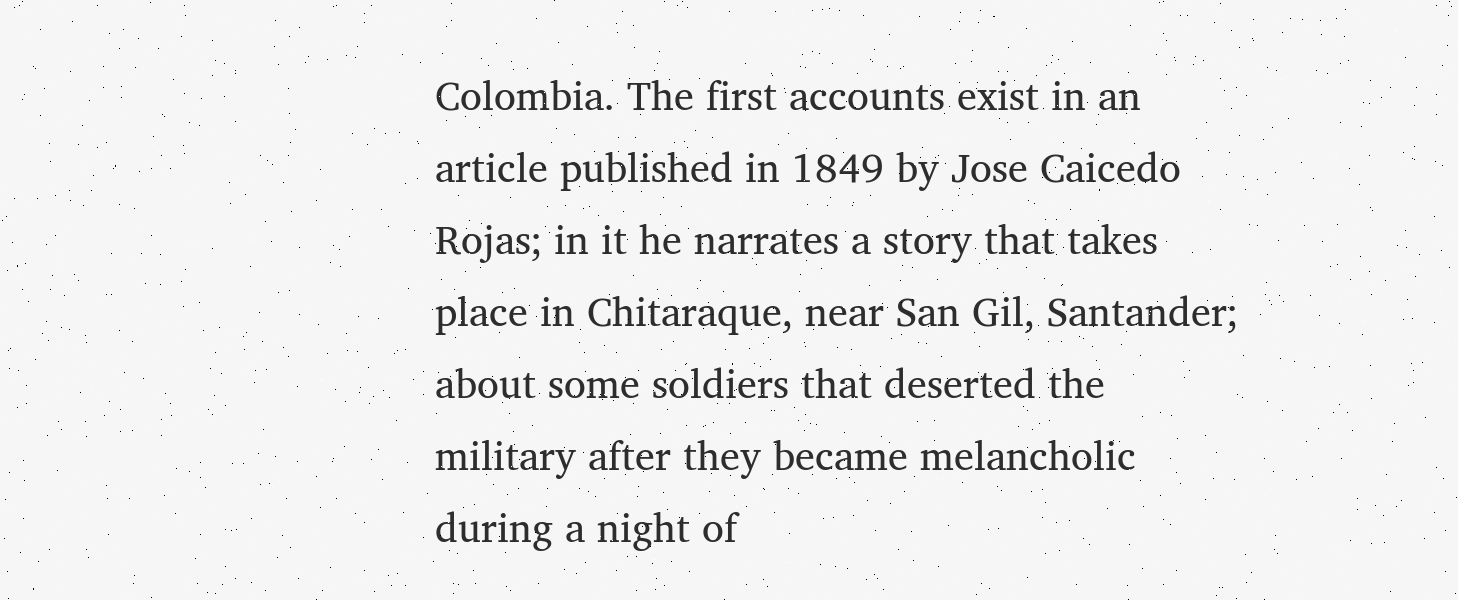Colombia. The first accounts exist in an article published in 1849 by Jose Caicedo Rojas; in it he narrates a story that takes place in Chitaraque, near San Gil, Santander; about some soldiers that deserted the military after they became melancholic during a night of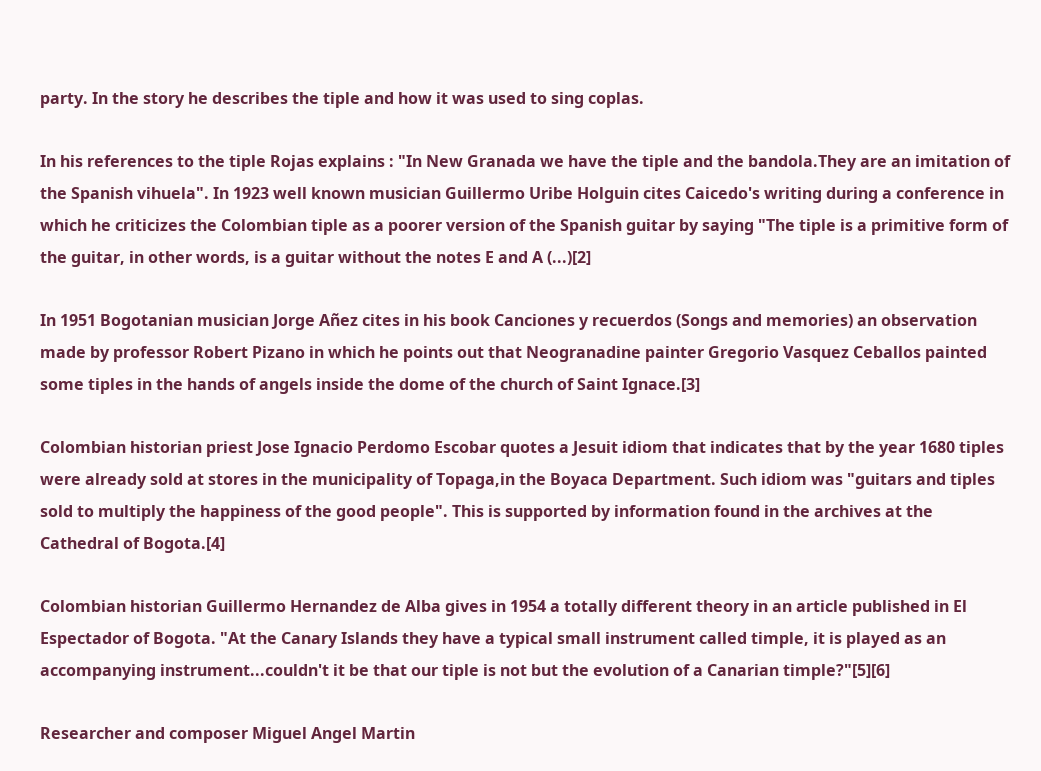party. In the story he describes the tiple and how it was used to sing coplas.

In his references to the tiple Rojas explains : "In New Granada we have the tiple and the bandola.They are an imitation of the Spanish vihuela". In 1923 well known musician Guillermo Uribe Holguin cites Caicedo's writing during a conference in which he criticizes the Colombian tiple as a poorer version of the Spanish guitar by saying "The tiple is a primitive form of the guitar, in other words, is a guitar without the notes E and A (...)[2]

In 1951 Bogotanian musician Jorge Añez cites in his book Canciones y recuerdos (Songs and memories) an observation made by professor Robert Pizano in which he points out that Neogranadine painter Gregorio Vasquez Ceballos painted some tiples in the hands of angels inside the dome of the church of Saint Ignace.[3]

Colombian historian priest Jose Ignacio Perdomo Escobar quotes a Jesuit idiom that indicates that by the year 1680 tiples were already sold at stores in the municipality of Topaga,in the Boyaca Department. Such idiom was "guitars and tiples sold to multiply the happiness of the good people". This is supported by information found in the archives at the Cathedral of Bogota.[4]

Colombian historian Guillermo Hernandez de Alba gives in 1954 a totally different theory in an article published in El Espectador of Bogota. "At the Canary Islands they have a typical small instrument called timple, it is played as an accompanying instrument...couldn't it be that our tiple is not but the evolution of a Canarian timple?"[5][6]

Researcher and composer Miguel Angel Martin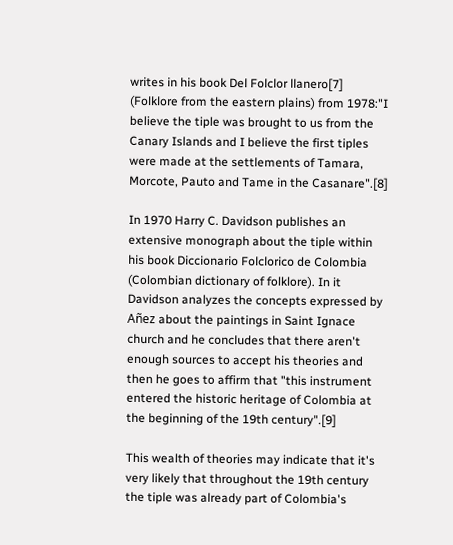writes in his book Del Folclor llanero[7] (Folklore from the eastern plains) from 1978:"I believe the tiple was brought to us from the Canary Islands and I believe the first tiples were made at the settlements of Tamara, Morcote, Pauto and Tame in the Casanare".[8]

In 1970 Harry C. Davidson publishes an extensive monograph about the tiple within his book Diccionario Folclorico de Colombia (Colombian dictionary of folklore). In it Davidson analyzes the concepts expressed by Añez about the paintings in Saint Ignace church and he concludes that there aren't enough sources to accept his theories and then he goes to affirm that "this instrument entered the historic heritage of Colombia at the beginning of the 19th century".[9]

This wealth of theories may indicate that it's very likely that throughout the 19th century the tiple was already part of Colombia's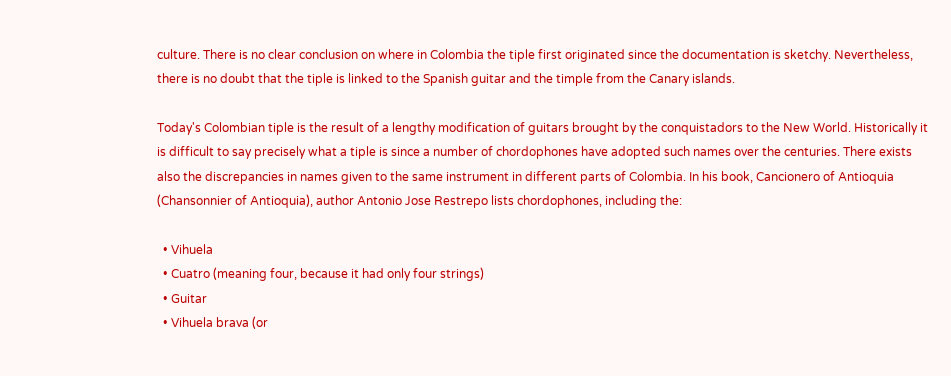culture. There is no clear conclusion on where in Colombia the tiple first originated since the documentation is sketchy. Nevertheless, there is no doubt that the tiple is linked to the Spanish guitar and the timple from the Canary islands.

Today's Colombian tiple is the result of a lengthy modification of guitars brought by the conquistadors to the New World. Historically it is difficult to say precisely what a tiple is since a number of chordophones have adopted such names over the centuries. There exists also the discrepancies in names given to the same instrument in different parts of Colombia. In his book, Cancionero of Antioquia (Chansonnier of Antioquia), author Antonio Jose Restrepo lists chordophones, including the:

  • Vihuela
  • Cuatro (meaning four, because it had only four strings)
  • Guitar
  • Vihuela brava (or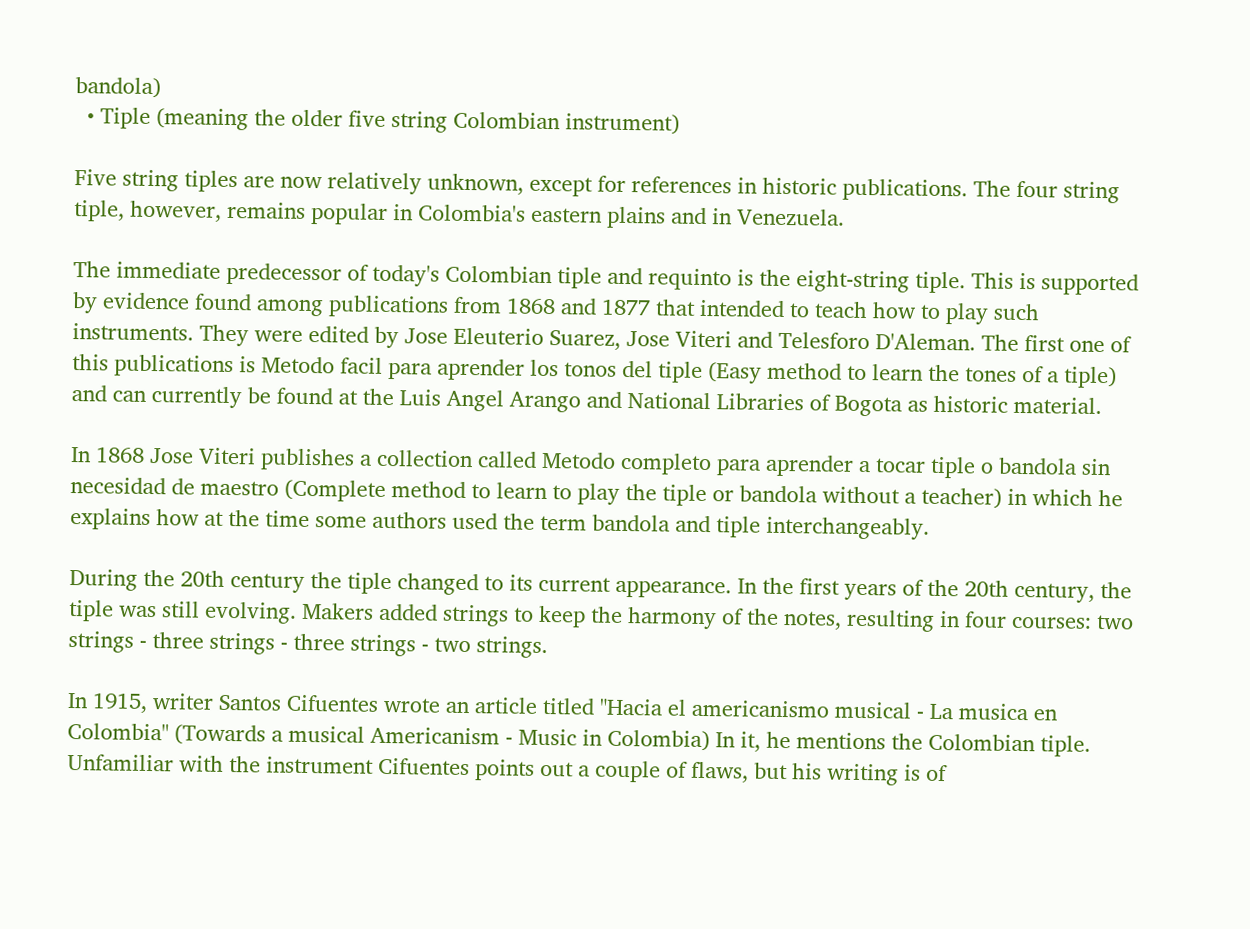bandola)
  • Tiple (meaning the older five string Colombian instrument)

Five string tiples are now relatively unknown, except for references in historic publications. The four string tiple, however, remains popular in Colombia's eastern plains and in Venezuela.

The immediate predecessor of today's Colombian tiple and requinto is the eight-string tiple. This is supported by evidence found among publications from 1868 and 1877 that intended to teach how to play such instruments. They were edited by Jose Eleuterio Suarez, Jose Viteri and Telesforo D'Aleman. The first one of this publications is Metodo facil para aprender los tonos del tiple (Easy method to learn the tones of a tiple) and can currently be found at the Luis Angel Arango and National Libraries of Bogota as historic material.

In 1868 Jose Viteri publishes a collection called Metodo completo para aprender a tocar tiple o bandola sin necesidad de maestro (Complete method to learn to play the tiple or bandola without a teacher) in which he explains how at the time some authors used the term bandola and tiple interchangeably.

During the 20th century the tiple changed to its current appearance. In the first years of the 20th century, the tiple was still evolving. Makers added strings to keep the harmony of the notes, resulting in four courses: two strings - three strings - three strings - two strings.

In 1915, writer Santos Cifuentes wrote an article titled "Hacia el americanismo musical - La musica en Colombia" (Towards a musical Americanism - Music in Colombia) In it, he mentions the Colombian tiple. Unfamiliar with the instrument Cifuentes points out a couple of flaws, but his writing is of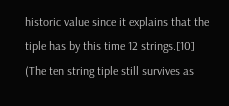historic value since it explains that the tiple has by this time 12 strings.[10] (The ten string tiple still survives as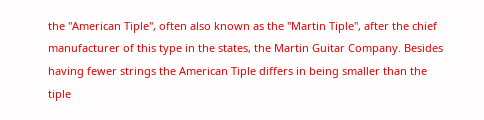the "American Tiple", often also known as the "Martin Tiple", after the chief manufacturer of this type in the states, the Martin Guitar Company. Besides having fewer strings the American Tiple differs in being smaller than the tiple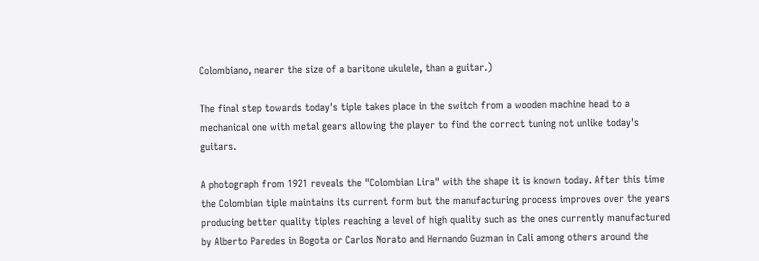Colombiano, nearer the size of a baritone ukulele, than a guitar.)

The final step towards today's tiple takes place in the switch from a wooden machine head to a mechanical one with metal gears allowing the player to find the correct tuning not unlike today's guitars.

A photograph from 1921 reveals the "Colombian Lira" with the shape it is known today. After this time the Colombian tiple maintains its current form but the manufacturing process improves over the years producing better quality tiples reaching a level of high quality such as the ones currently manufactured by Alberto Paredes in Bogota or Carlos Norato and Hernando Guzman in Cali among others around the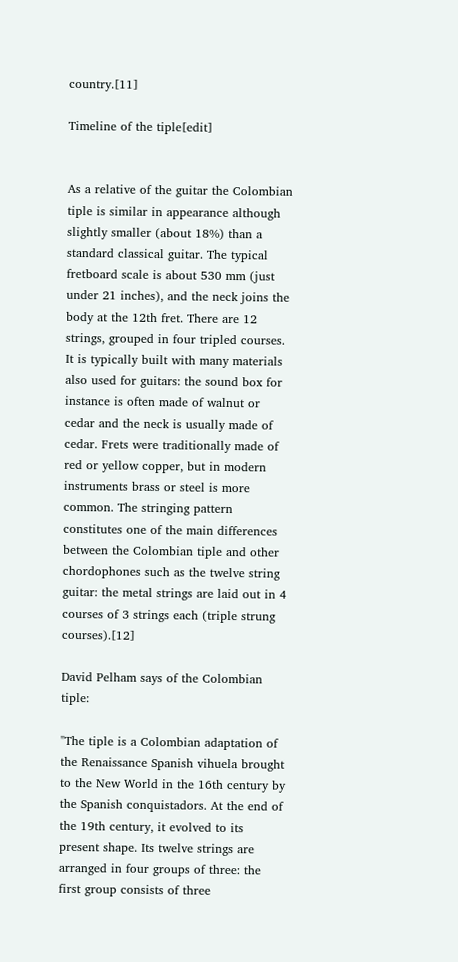country.[11]

Timeline of the tiple[edit]


As a relative of the guitar the Colombian tiple is similar in appearance although slightly smaller (about 18%) than a standard classical guitar. The typical fretboard scale is about 530 mm (just under 21 inches), and the neck joins the body at the 12th fret. There are 12 strings, grouped in four tripled courses. It is typically built with many materials also used for guitars: the sound box for instance is often made of walnut or cedar and the neck is usually made of cedar. Frets were traditionally made of red or yellow copper, but in modern instruments brass or steel is more common. The stringing pattern constitutes one of the main differences between the Colombian tiple and other chordophones such as the twelve string guitar: the metal strings are laid out in 4 courses of 3 strings each (triple strung courses).[12]

David Pelham says of the Colombian tiple:

"The tiple is a Colombian adaptation of the Renaissance Spanish vihuela brought to the New World in the 16th century by the Spanish conquistadors. At the end of the 19th century, it evolved to its present shape. Its twelve strings are arranged in four groups of three: the first group consists of three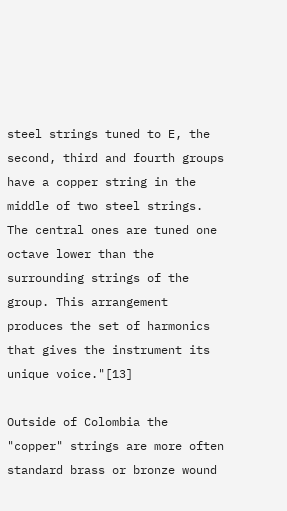steel strings tuned to E, the second, third and fourth groups have a copper string in the middle of two steel strings. The central ones are tuned one octave lower than the surrounding strings of the group. This arrangement produces the set of harmonics that gives the instrument its unique voice."[13]

Outside of Colombia the "copper" strings are more often standard brass or bronze wound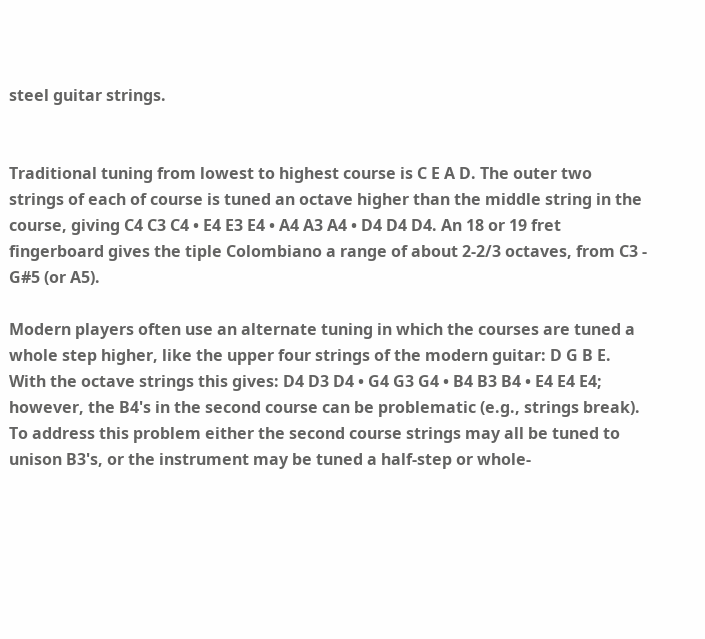steel guitar strings.


Traditional tuning from lowest to highest course is C E A D. The outer two strings of each of course is tuned an octave higher than the middle string in the course, giving C4 C3 C4 • E4 E3 E4 • A4 A3 A4 • D4 D4 D4. An 18 or 19 fret fingerboard gives the tiple Colombiano a range of about 2-2/3 octaves, from C3 - G#5 (or A5).

Modern players often use an alternate tuning in which the courses are tuned a whole step higher, like the upper four strings of the modern guitar: D G B E. With the octave strings this gives: D4 D3 D4 • G4 G3 G4 • B4 B3 B4 • E4 E4 E4; however, the B4's in the second course can be problematic (e.g., strings break). To address this problem either the second course strings may all be tuned to unison B3's, or the instrument may be tuned a half-step or whole-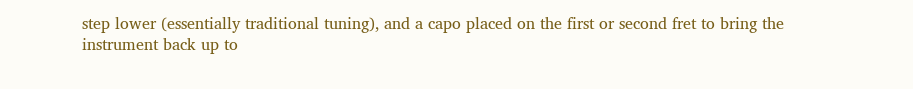step lower (essentially traditional tuning), and a capo placed on the first or second fret to bring the instrument back up to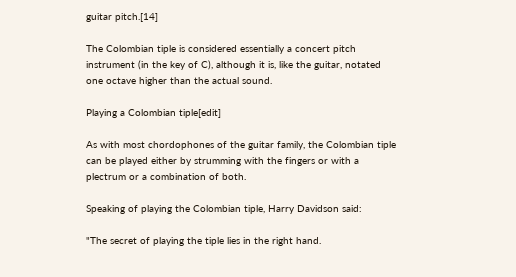guitar pitch.[14]

The Colombian tiple is considered essentially a concert pitch instrument (in the key of C), although it is, like the guitar, notated one octave higher than the actual sound.

Playing a Colombian tiple[edit]

As with most chordophones of the guitar family, the Colombian tiple can be played either by strumming with the fingers or with a plectrum or a combination of both.

Speaking of playing the Colombian tiple, Harry Davidson said:

"The secret of playing the tiple lies in the right hand.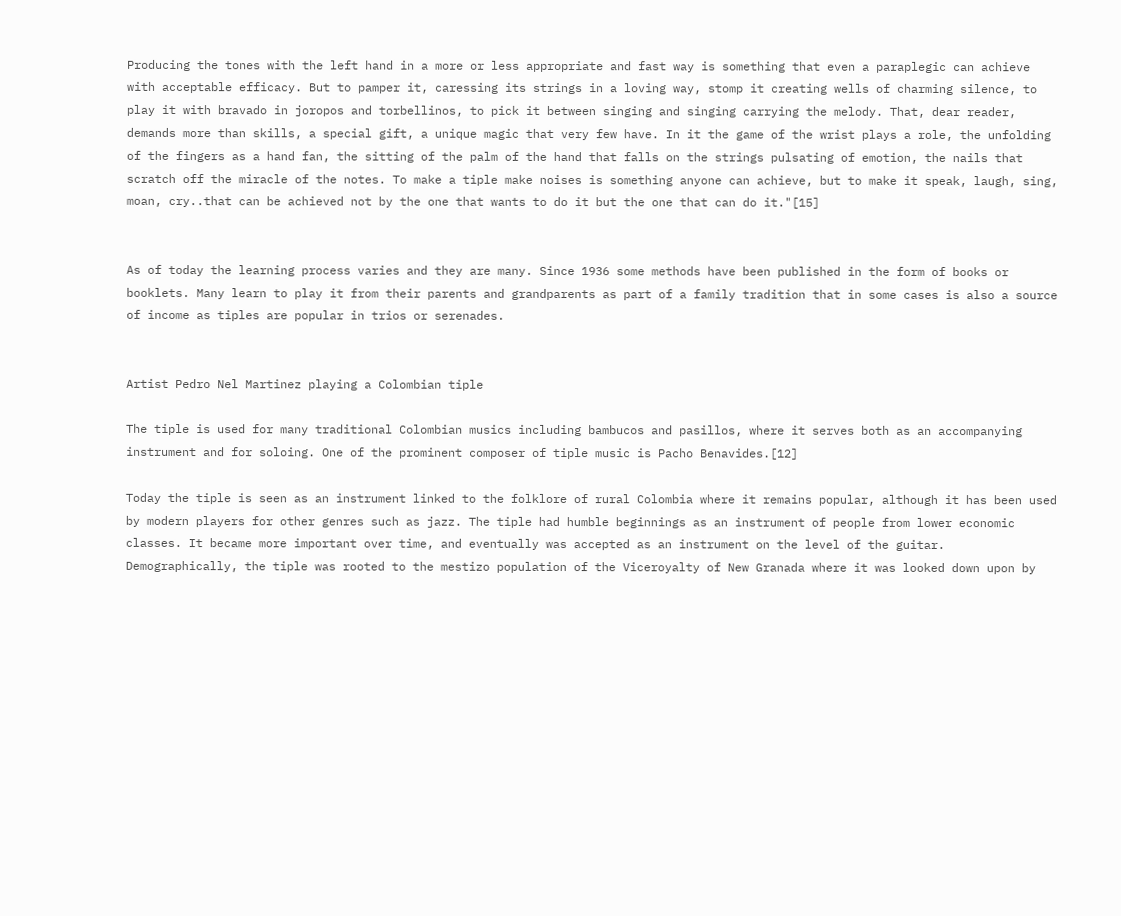Producing the tones with the left hand in a more or less appropriate and fast way is something that even a paraplegic can achieve with acceptable efficacy. But to pamper it, caressing its strings in a loving way, stomp it creating wells of charming silence, to play it with bravado in joropos and torbellinos, to pick it between singing and singing carrying the melody. That, dear reader, demands more than skills, a special gift, a unique magic that very few have. In it the game of the wrist plays a role, the unfolding of the fingers as a hand fan, the sitting of the palm of the hand that falls on the strings pulsating of emotion, the nails that scratch off the miracle of the notes. To make a tiple make noises is something anyone can achieve, but to make it speak, laugh, sing, moan, cry..that can be achieved not by the one that wants to do it but the one that can do it."[15]


As of today the learning process varies and they are many. Since 1936 some methods have been published in the form of books or booklets. Many learn to play it from their parents and grandparents as part of a family tradition that in some cases is also a source of income as tiples are popular in trios or serenades.


Artist Pedro Nel Martinez playing a Colombian tiple

The tiple is used for many traditional Colombian musics including bambucos and pasillos, where it serves both as an accompanying instrument and for soloing. One of the prominent composer of tiple music is Pacho Benavides.[12]

Today the tiple is seen as an instrument linked to the folklore of rural Colombia where it remains popular, although it has been used by modern players for other genres such as jazz. The tiple had humble beginnings as an instrument of people from lower economic classes. It became more important over time, and eventually was accepted as an instrument on the level of the guitar. Demographically, the tiple was rooted to the mestizo population of the Viceroyalty of New Granada where it was looked down upon by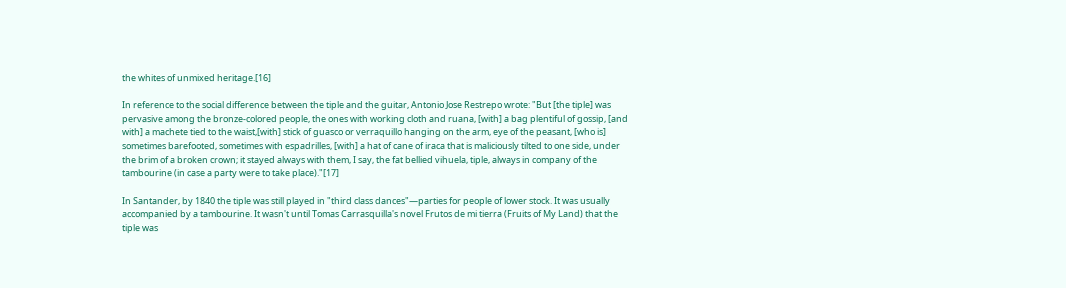the whites of unmixed heritage.[16]

In reference to the social difference between the tiple and the guitar, Antonio Jose Restrepo wrote: "But [the tiple] was pervasive among the bronze-colored people, the ones with working cloth and ruana, [with] a bag plentiful of gossip, [and with] a machete tied to the waist,[with] stick of guasco or verraquillo hanging on the arm, eye of the peasant, [who is] sometimes barefooted, sometimes with espadrilles, [with] a hat of cane of iraca that is maliciously tilted to one side, under the brim of a broken crown; it stayed always with them, I say, the fat bellied vihuela, tiple, always in company of the tambourine (in case a party were to take place)."[17]

In Santander, by 1840 the tiple was still played in "third class dances"—parties for people of lower stock. It was usually accompanied by a tambourine. It wasn't until Tomas Carrasquilla's novel Frutos de mi tierra (Fruits of My Land) that the tiple was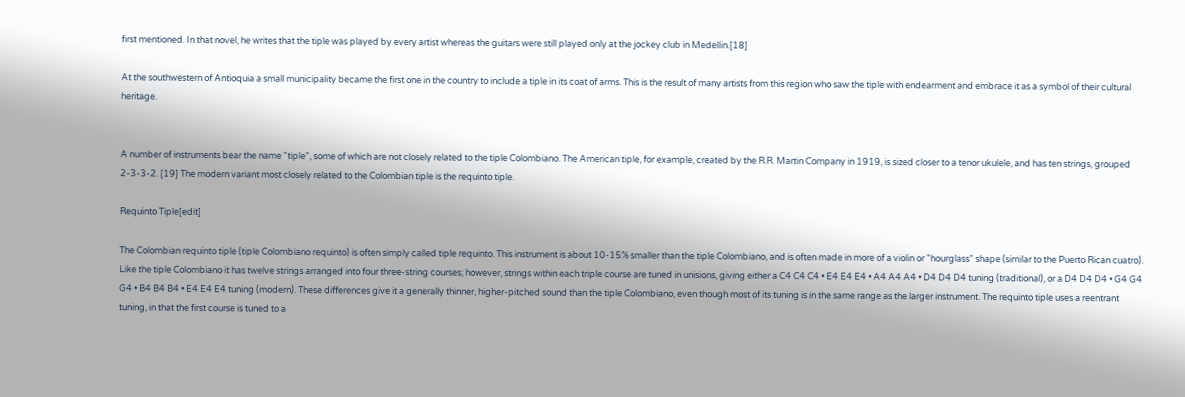first mentioned. In that novel, he writes that the tiple was played by every artist whereas the guitars were still played only at the jockey club in Medellin.[18]

At the southwestern of Antioquia a small municipality became the first one in the country to include a tiple in its coat of arms. This is the result of many artists from this region who saw the tiple with endearment and embrace it as a symbol of their cultural heritage.


A number of instruments bear the name "tiple", some of which are not closely related to the tiple Colombiano. The American tiple, for example, created by the R.R. Martin Company in 1919, is sized closer to a tenor ukulele, and has ten strings, grouped 2-3-3-2. [19] The modern variant most closely related to the Colombian tiple is the requinto tiple.

Requinto Tiple[edit]

The Colombian requinto tiple (tiple Colombiano requinto) is often simply called tiple requinto. This instrument is about 10-15% smaller than the tiple Colombiano, and is often made in more of a violin or "hourglass" shape (similar to the Puerto Rican cuatro). Like the tiple Colombiano it has twelve strings arranged into four three-string courses; however, strings within each triple course are tuned in unisions, giving either a C4 C4 C4 • E4 E4 E4 • A4 A4 A4 • D4 D4 D4 tuning (traditional), or a D4 D4 D4 • G4 G4 G4 • B4 B4 B4 • E4 E4 E4 tuning (modern). These differences give it a generally thinner, higher-pitched sound than the tiple Colombiano, even though most of its tuning is in the same range as the larger instrument. The requinto tiple uses a reentrant tuning, in that the first course is tuned to a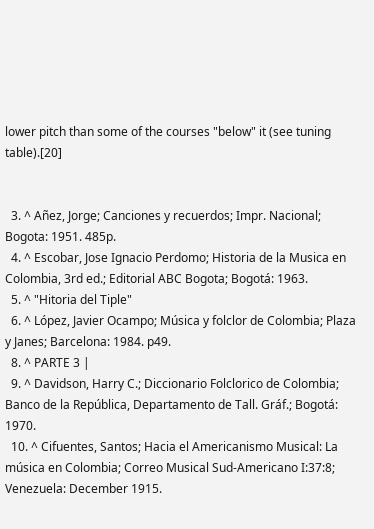lower pitch than some of the courses "below" it (see tuning table).[20]


  3. ^ Añez, Jorge; Canciones y recuerdos; Impr. Nacional; Bogota: 1951. 485p.
  4. ^ Escobar, Jose Ignacio Perdomo; Historia de la Musica en Colombia, 3rd ed.; Editorial ABC Bogota; Bogotá: 1963.
  5. ^ "Hitoria del Tiple"
  6. ^ López, Javier Ocampo; Música y folclor de Colombia; Plaza y Janes; Barcelona: 1984. p49.
  8. ^ PARTE 3 |
  9. ^ Davidson, Harry C.; Diccionario Folclorico de Colombia; Banco de la República, Departamento de Tall. Gráf.; Bogotá: 1970.
  10. ^ Cifuentes, Santos; Hacia el Americanismo Musical: La música en Colombia; Correo Musical Sud-Americano I:37:8; Venezuela: December 1915.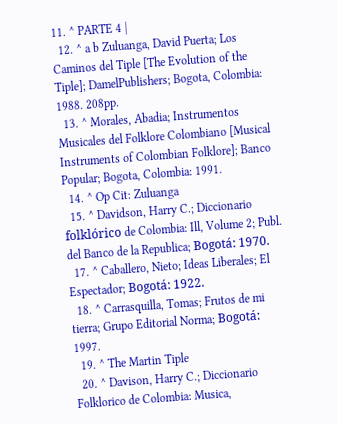11. ^ PARTE 4 |
  12. ^ a b Zuluanga, David Puerta; Los Caminos del Tiple [The Evolution of the Tiple]; DamelPublishers; Bogota, Colombia: 1988. 208pp.
  13. ^ Morales, Abadia; Instrumentos Musicales del Folklore Colombiano [Musical Instruments of Colombian Folklore]; Banco Popular; Bogota, Colombia: 1991.
  14. ^ Op Cit: Zuluanga
  15. ^ Davidson, Harry C.; Diccionario folklórico de Colombia: Ill, Volume 2; Publ. del Banco de la Republica; Bogotá: 1970.
  17. ^ Caballero, Nieto; Ideas Liberales; El Espectador; Bogotá: 1922.
  18. ^ Carrasquilla, Tomas; Frutos de mi tierra; Grupo Editorial Norma; Bogotá: 1997.
  19. ^ The Martin Tiple
  20. ^ Davison, Harry C.; Diccionario Folklorico de Colombia: Musica,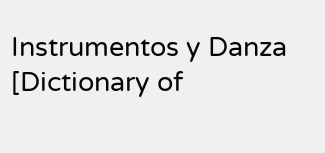Instrumentos y Danza [Dictionary of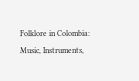Folklore in Colombia: Music, Instruments,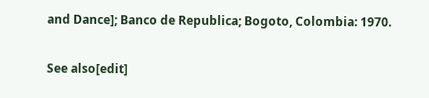and Dance]; Banco de Republica; Bogoto, Colombia: 1970.

See also[edit]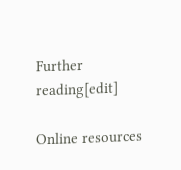Further reading[edit]

Online resources